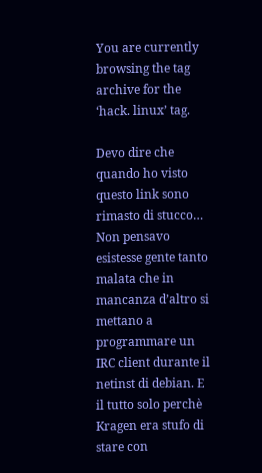You are currently browsing the tag archive for the ‘hack. linux’ tag.

Devo dire che quando ho visto questo link sono rimasto di stucco…
Non pensavo esistesse gente tanto malata che in mancanza d’altro si mettano a programmare un IRC client durante il netinst di debian. E il tutto solo perchè Kragen era stufo di stare con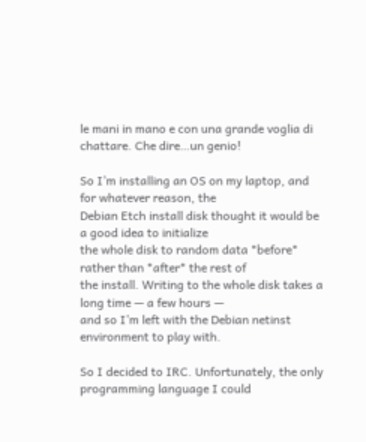le mani in mano e con una grande voglia di chattare. Che dire…un genio!

So I’m installing an OS on my laptop, and for whatever reason, the
Debian Etch install disk thought it would be a good idea to initialize
the whole disk to random data *before* rather than *after* the rest of
the install. Writing to the whole disk takes a long time — a few hours —
and so I’m left with the Debian netinst environment to play with.

So I decided to IRC. Unfortunately, the only programming language I could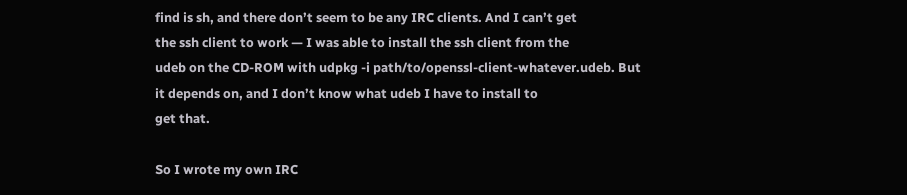find is sh, and there don’t seem to be any IRC clients. And I can’t get
the ssh client to work — I was able to install the ssh client from the
udeb on the CD-ROM with udpkg -i path/to/openssl-client-whatever.udeb. But
it depends on, and I don’t know what udeb I have to install to
get that.

So I wrote my own IRC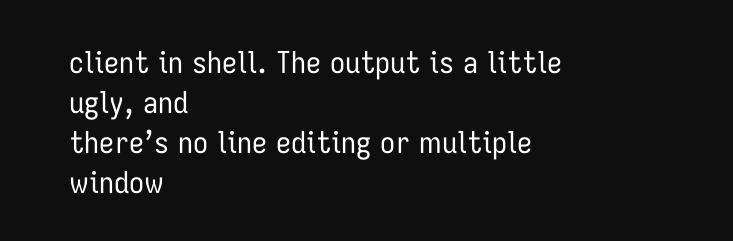client in shell. The output is a little ugly, and
there’s no line editing or multiple window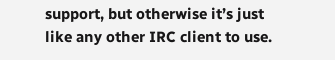support, but otherwise it’s just
like any other IRC client to use.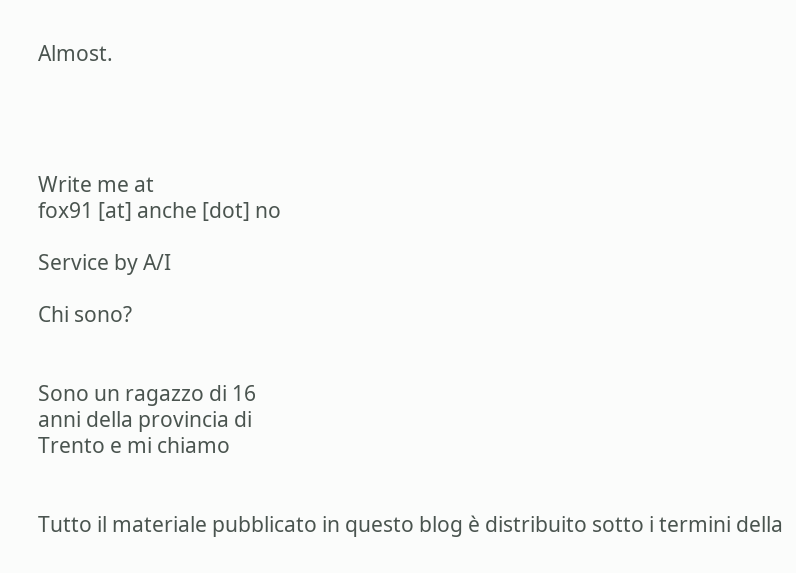Almost.




Write me at
fox91 [at] anche [dot] no

Service by A/I

Chi sono?


Sono un ragazzo di 16
anni della provincia di
Trento e mi chiamo


Tutto il materiale pubblicato in questo blog è distribuito sotto i termini della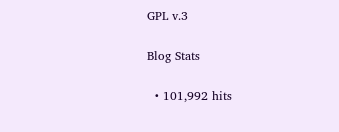GPL v.3

Blog Stats

  • 101,992 hits